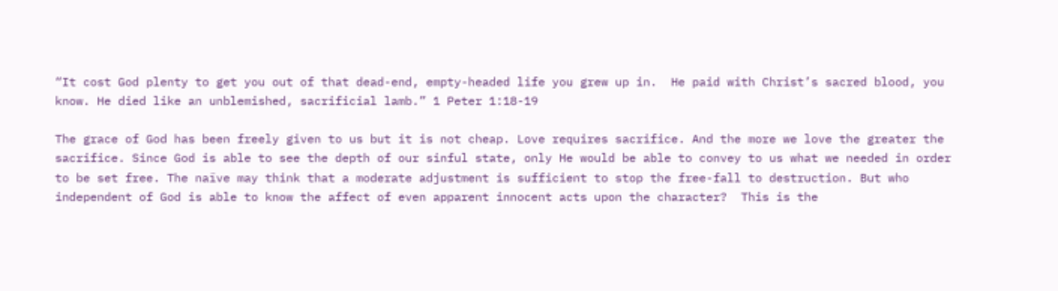“It cost God plenty to get you out of that dead-end, empty-headed life you grew up in.  He paid with Christ’s sacred blood, you know. He died like an unblemished, sacrificial lamb.” 1 Peter 1:18-19

The grace of God has been freely given to us but it is not cheap. Love requires sacrifice. And the more we love the greater the sacrifice. Since God is able to see the depth of our sinful state, only He would be able to convey to us what we needed in order to be set free. The naïve may think that a moderate adjustment is sufficient to stop the free-fall to destruction. But who independent of God is able to know the affect of even apparent innocent acts upon the character?  This is the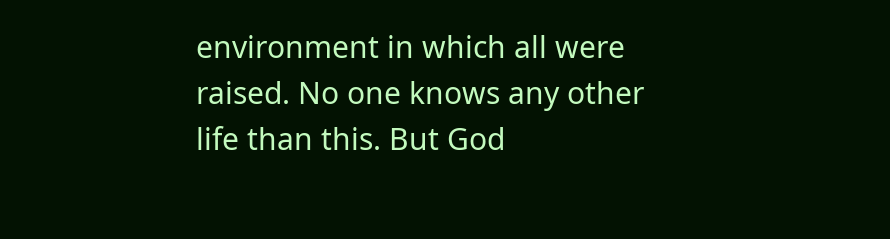environment in which all were raised. No one knows any other life than this. But God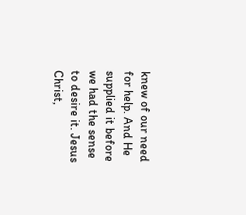knew of our need for help. And He supplied it before we had the sense to desire it. Jesus Christ,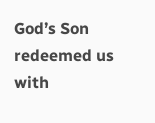God’s Son redeemed us with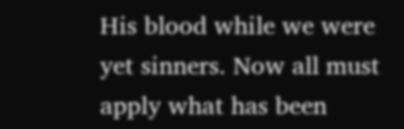His blood while we were yet sinners. Now all must apply what has been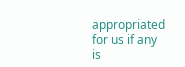appropriated for us if any is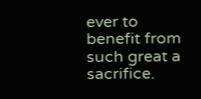ever to benefit from such great a sacrifice.